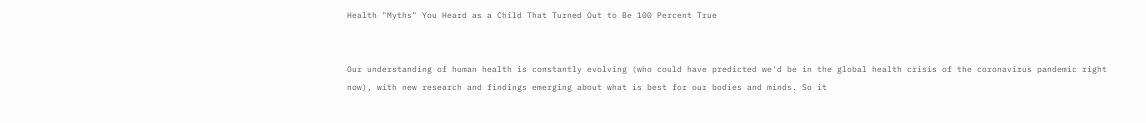Health "Myths" You Heard as a Child That Turned Out to Be 100 Percent True


Our understanding of human health is constantly evolving (who could have predicted we'd be in the global health crisis of the coronavirus pandemic right now), with new research and findings emerging about what is best for our bodies and minds. So it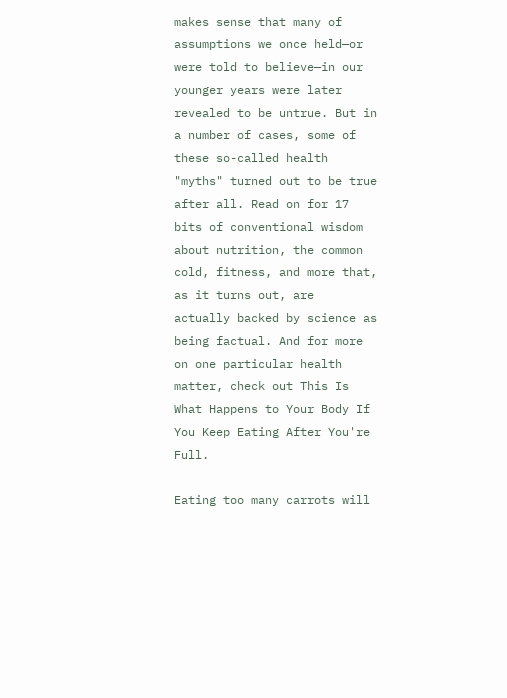makes sense that many of assumptions we once held—or were told to believe—in our younger years were later revealed to be untrue. But in a number of cases, some of these so-called health "myths" turned out to be true after all. Read on for 17 bits of conventional wisdom about nutrition, the common cold, fitness, and more that, as it turns out, are  actually backed by science as being factual. And for more on one particular health matter, check out This Is What Happens to Your Body If You Keep Eating After You're Full.

Eating too many carrots will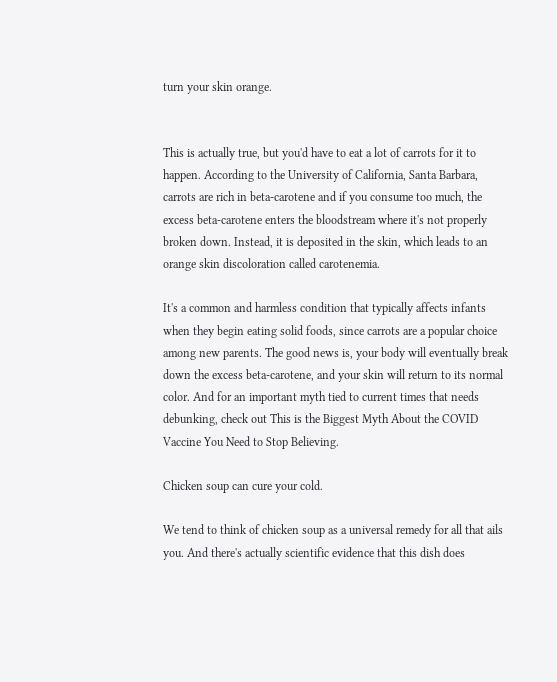turn your skin orange.


This is actually true, but you'd have to eat a lot of carrots for it to happen. According to the University of California, Santa Barbara, carrots are rich in beta-carotene and if you consume too much, the excess beta-carotene enters the bloodstream where it's not properly broken down. Instead, it is deposited in the skin, which leads to an orange skin discoloration called carotenemia.

It's a common and harmless condition that typically affects infants when they begin eating solid foods, since carrots are a popular choice among new parents. The good news is, your body will eventually break down the excess beta-carotene, and your skin will return to its normal color. And for an important myth tied to current times that needs debunking, check out This is the Biggest Myth About the COVID Vaccine You Need to Stop Believing.

Chicken soup can cure your cold.

We tend to think of chicken soup as a universal remedy for all that ails you. And there's actually scientific evidence that this dish does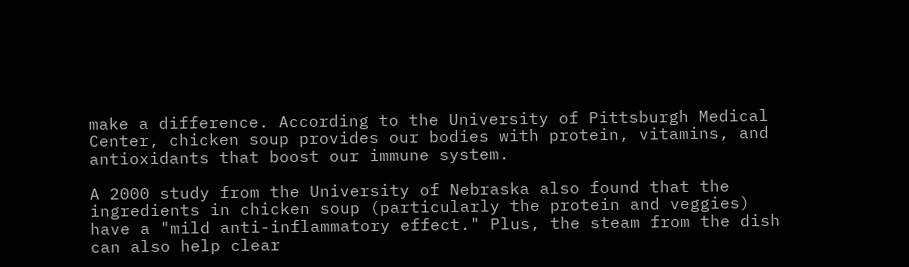make a difference. According to the University of Pittsburgh Medical Center, chicken soup provides our bodies with protein, vitamins, and antioxidants that boost our immune system.

A 2000 study from the University of Nebraska also found that the ingredients in chicken soup (particularly the protein and veggies) have a "mild anti-inflammatory effect." Plus, the steam from the dish can also help clear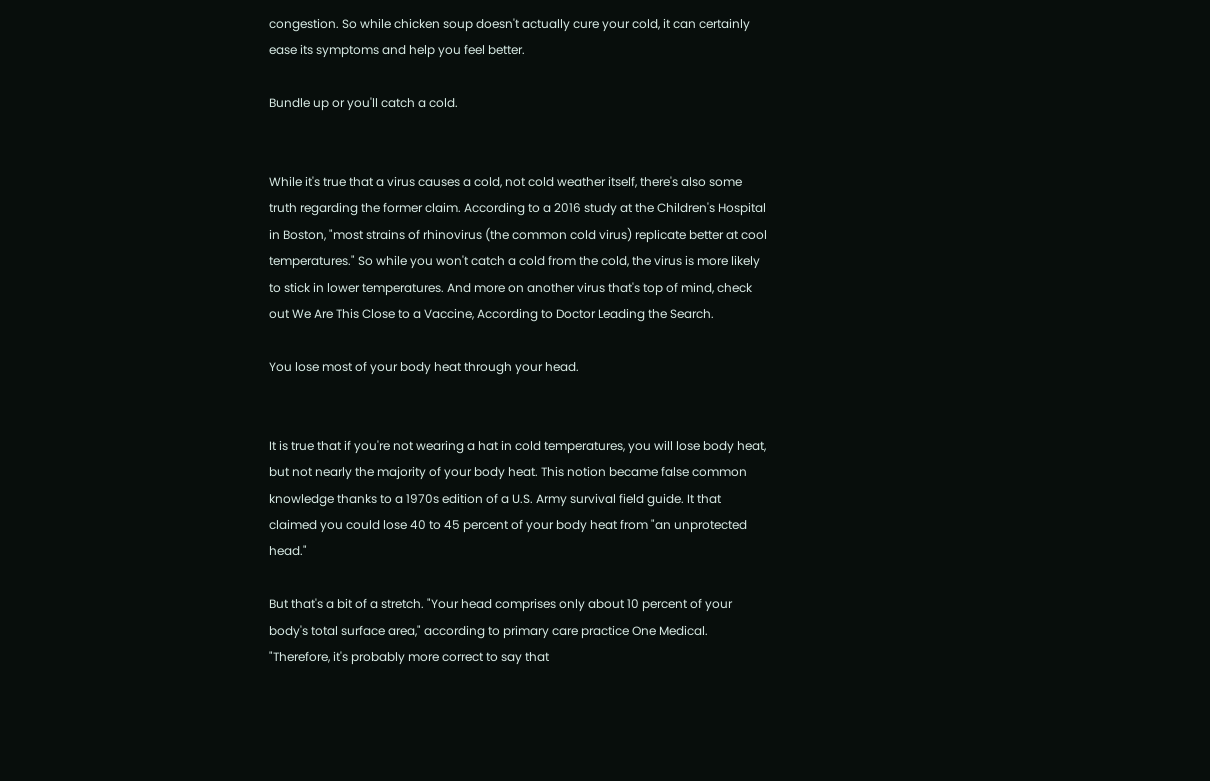congestion. So while chicken soup doesn't actually cure your cold, it can certainly ease its symptoms and help you feel better.

Bundle up or you'll catch a cold.


While it's true that a virus causes a cold, not cold weather itself, there's also some truth regarding the former claim. According to a 2016 study at the Children's Hospital in Boston, "most strains of rhinovirus (the common cold virus) replicate better at cool temperatures." So while you won't catch a cold from the cold, the virus is more likely to stick in lower temperatures. And more on another virus that's top of mind, check out We Are This Close to a Vaccine, According to Doctor Leading the Search.

You lose most of your body heat through your head.


It is true that if you're not wearing a hat in cold temperatures, you will lose body heat, but not nearly the majority of your body heat. This notion became false common knowledge thanks to a 1970s edition of a U.S. Army survival field guide. It that claimed you could lose 40 to 45 percent of your body heat from "an unprotected head."

But that's a bit of a stretch. "Your head comprises only about 10 percent of your body's total surface area," according to primary care practice One Medical. "Therefore, it's probably more correct to say that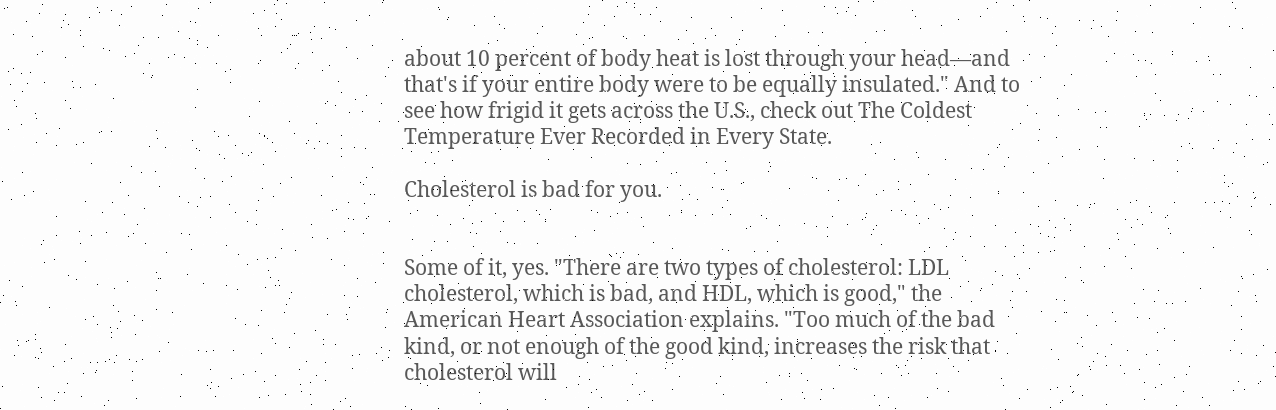about 10 percent of body heat is lost through your head—and that's if your entire body were to be equally insulated." And to see how frigid it gets across the U.S., check out The Coldest Temperature Ever Recorded in Every State.

Cholesterol is bad for you.


Some of it, yes. "There are two types of cholesterol: LDL cholesterol, which is bad, and HDL, which is good," the American Heart Association explains. "Too much of the bad kind, or not enough of the good kind, increases the risk that cholesterol will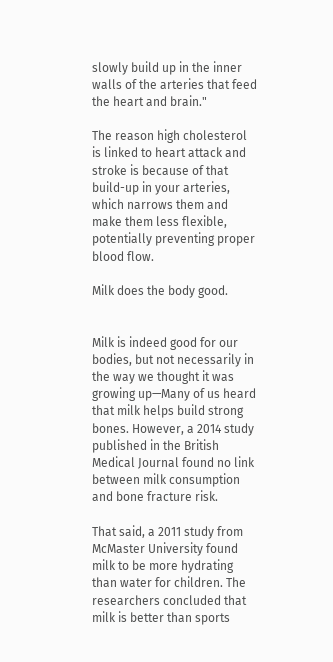slowly build up in the inner walls of the arteries that feed the heart and brain."

The reason high cholesterol is linked to heart attack and stroke is because of that build-up in your arteries, which narrows them and make them less flexible, potentially preventing proper blood flow.

Milk does the body good.


Milk is indeed good for our bodies, but not necessarily in the way we thought it was growing up—Many of us heard that milk helps build strong bones. However, a 2014 study published in the British Medical Journal found no link between milk consumption and bone fracture risk.

That said, a 2011 study from McMaster University found milk to be more hydrating than water for children. The researchers concluded that milk is better than sports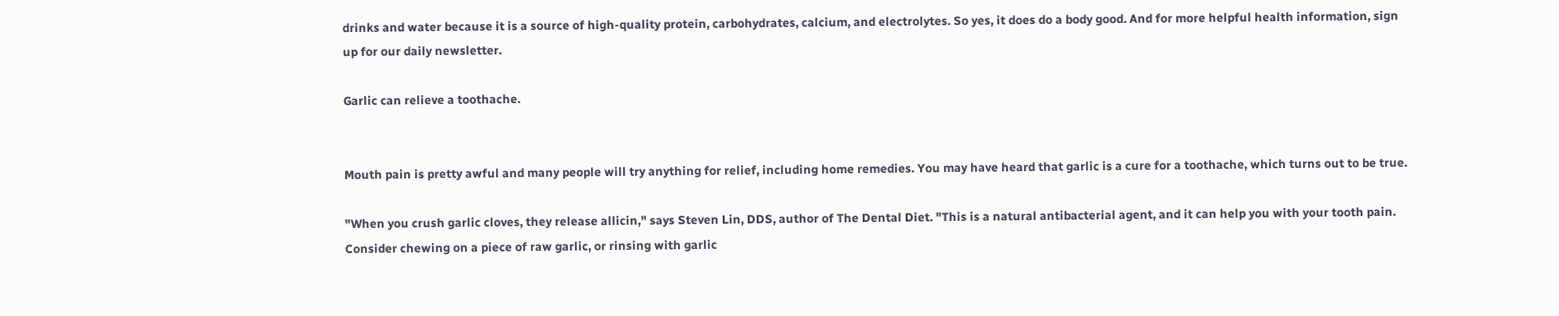drinks and water because it is a source of high-quality protein, carbohydrates, calcium, and electrolytes. So yes, it does do a body good. And for more helpful health information, sign up for our daily newsletter.

Garlic can relieve a toothache.


Mouth pain is pretty awful and many people will try anything for relief, including home remedies. You may have heard that garlic is a cure for a toothache, which turns out to be true.

"When you crush garlic cloves, they release allicin," says Steven Lin, DDS, author of The Dental Diet. "This is a natural antibacterial agent, and it can help you with your tooth pain. Consider chewing on a piece of raw garlic, or rinsing with garlic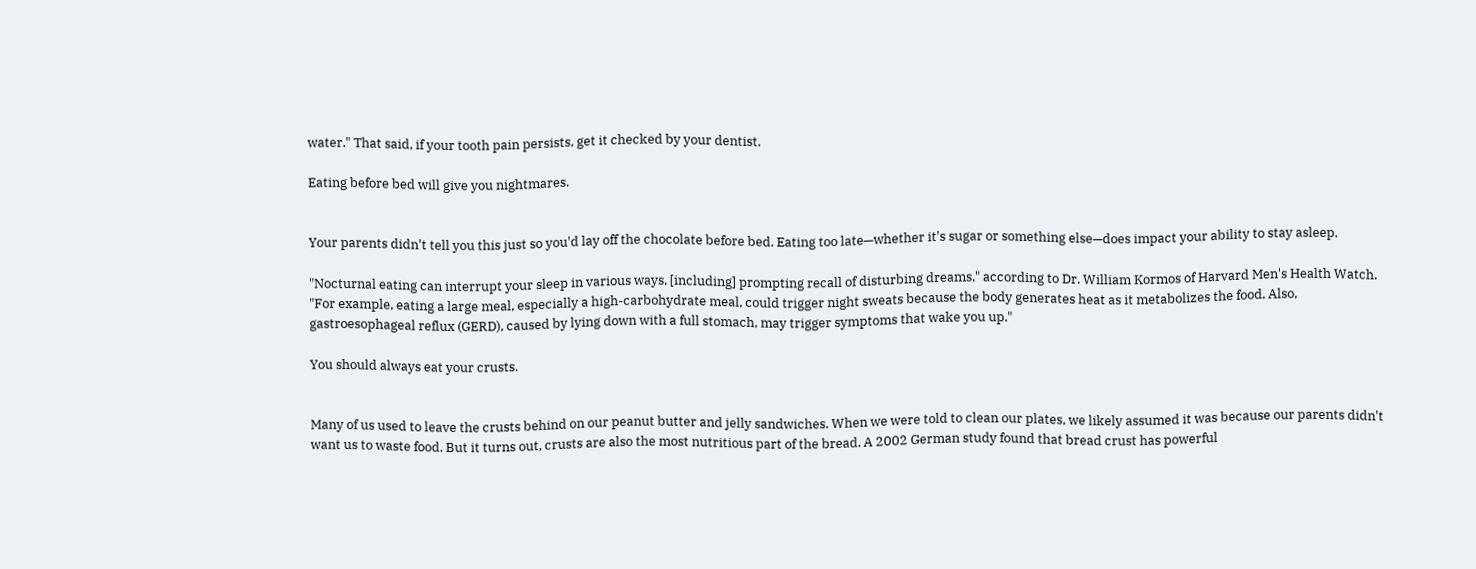water." That said, if your tooth pain persists, get it checked by your dentist.

Eating before bed will give you nightmares.


Your parents didn't tell you this just so you'd lay off the chocolate before bed. Eating too late—whether it's sugar or something else—does impact your ability to stay asleep.

"Nocturnal eating can interrupt your sleep in various ways, [including] prompting recall of disturbing dreams," according to Dr. William Kormos of Harvard Men's Health Watch. "For example, eating a large meal, especially a high-carbohydrate meal, could trigger night sweats because the body generates heat as it metabolizes the food. Also, gastroesophageal reflux (GERD), caused by lying down with a full stomach, may trigger symptoms that wake you up."

You should always eat your crusts.


Many of us used to leave the crusts behind on our peanut butter and jelly sandwiches. When we were told to clean our plates, we likely assumed it was because our parents didn't want us to waste food. But it turns out, crusts are also the most nutritious part of the bread. A 2002 German study found that bread crust has powerful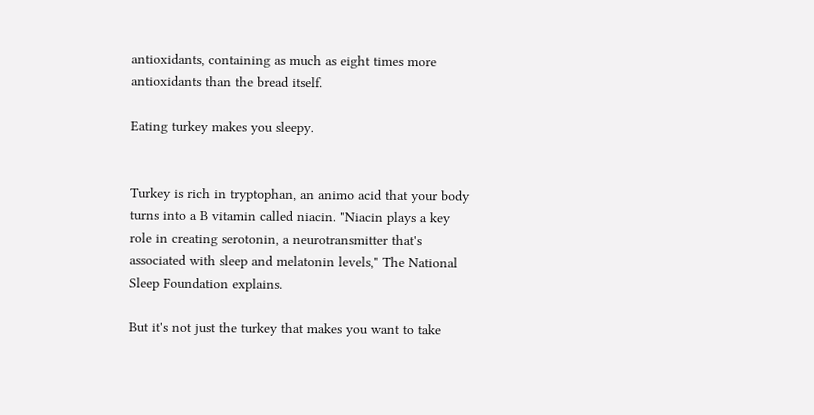antioxidants, containing as much as eight times more antioxidants than the bread itself.

Eating turkey makes you sleepy.


Turkey is rich in tryptophan, an animo acid that your body turns into a B vitamin called niacin. "Niacin plays a key role in creating serotonin, a neurotransmitter that's associated with sleep and melatonin levels," The National Sleep Foundation explains.

But it's not just the turkey that makes you want to take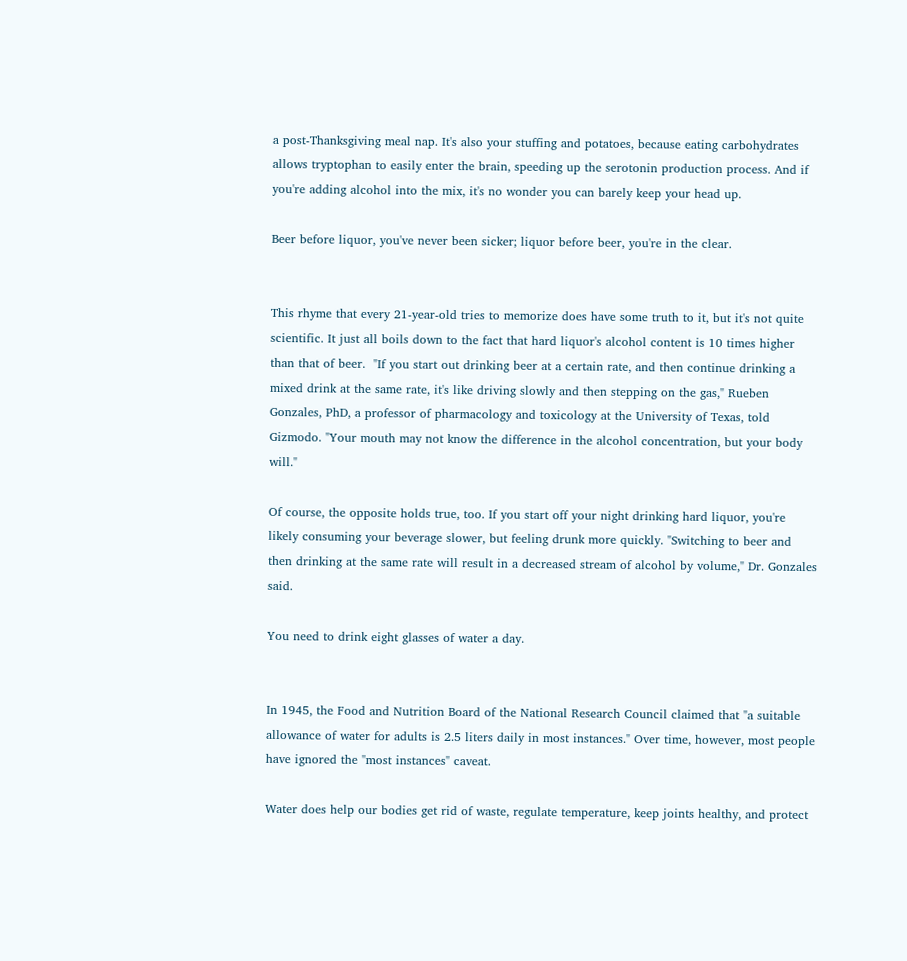a post-Thanksgiving meal nap. It's also your stuffing and potatoes, because eating carbohydrates allows tryptophan to easily enter the brain, speeding up the serotonin production process. And if you're adding alcohol into the mix, it's no wonder you can barely keep your head up.

Beer before liquor, you've never been sicker; liquor before beer, you're in the clear.


This rhyme that every 21-year-old tries to memorize does have some truth to it, but it's not quite scientific. It just all boils down to the fact that hard liquor's alcohol content is 10 times higher than that of beer.  "If you start out drinking beer at a certain rate, and then continue drinking a mixed drink at the same rate, it's like driving slowly and then stepping on the gas," Rueben Gonzales, PhD, a professor of pharmacology and toxicology at the University of Texas, told Gizmodo. "Your mouth may not know the difference in the alcohol concentration, but your body will."

Of course, the opposite holds true, too. If you start off your night drinking hard liquor, you're likely consuming your beverage slower, but feeling drunk more quickly. "Switching to beer and then drinking at the same rate will result in a decreased stream of alcohol by volume," Dr. Gonzales said.

You need to drink eight glasses of water a day.


In 1945, the Food and Nutrition Board of the National Research Council claimed that "a suitable allowance of water for adults is 2.5 liters daily in most instances." Over time, however, most people have ignored the "most instances" caveat.

Water does help our bodies get rid of waste, regulate temperature, keep joints healthy, and protect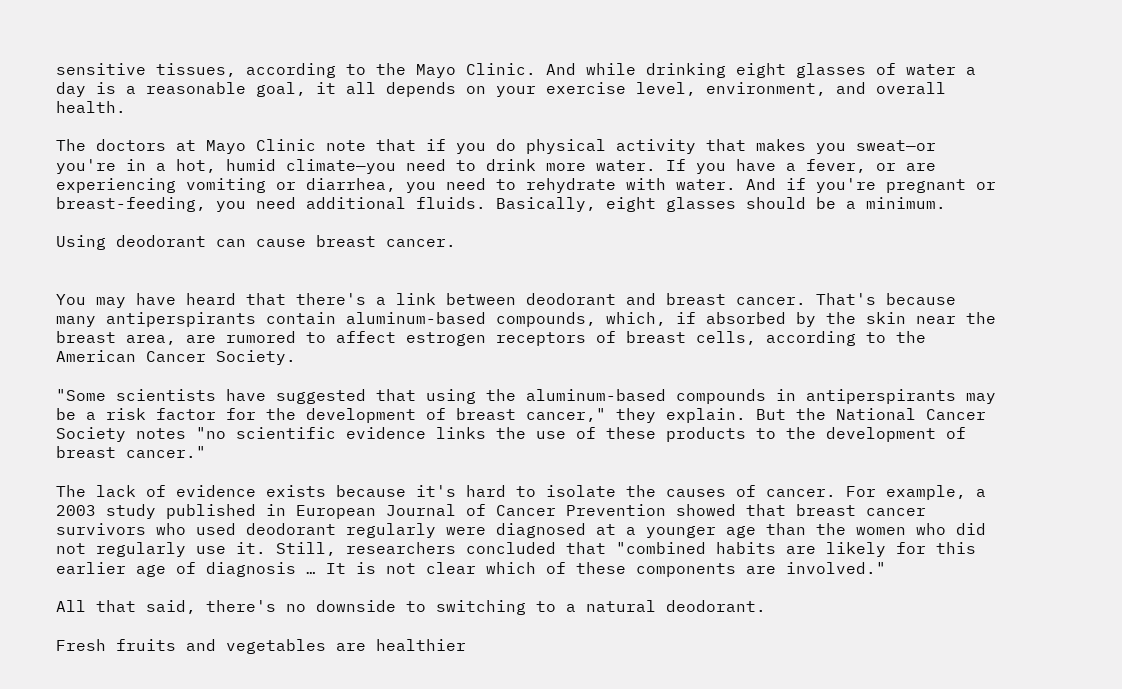sensitive tissues, according to the Mayo Clinic. And while drinking eight glasses of water a day is a reasonable goal, it all depends on your exercise level, environment, and overall health.

The doctors at Mayo Clinic note that if you do physical activity that makes you sweat—or you're in a hot, humid climate—you need to drink more water. If you have a fever, or are experiencing vomiting or diarrhea, you need to rehydrate with water. And if you're pregnant or breast-feeding, you need additional fluids. Basically, eight glasses should be a minimum.

Using deodorant can cause breast cancer.


You may have heard that there's a link between deodorant and breast cancer. That's because many antiperspirants contain aluminum-based compounds, which, if absorbed by the skin near the breast area, are rumored to affect estrogen receptors of breast cells, according to the American Cancer Society.

"Some scientists have suggested that using the aluminum-based compounds in antiperspirants may be a risk factor for the development of breast cancer," they explain. But the National Cancer Society notes "no scientific evidence links the use of these products to the development of breast cancer."

The lack of evidence exists because it's hard to isolate the causes of cancer. For example, a 2003 study published in European Journal of Cancer Prevention showed that breast cancer survivors who used deodorant regularly were diagnosed at a younger age than the women who did not regularly use it. Still, researchers concluded that "combined habits are likely for this earlier age of diagnosis … It is not clear which of these components are involved."

All that said, there's no downside to switching to a natural deodorant.

Fresh fruits and vegetables are healthier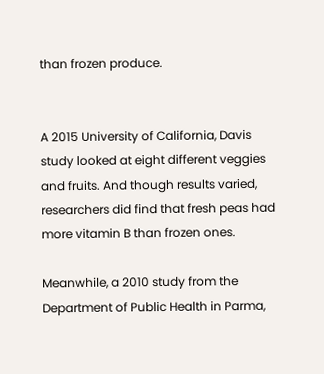than frozen produce.


A 2015 University of California, Davis study looked at eight different veggies and fruits. And though results varied, researchers did find that fresh peas had more vitamin B than frozen ones.

Meanwhile, a 2010 study from the Department of Public Health in Parma,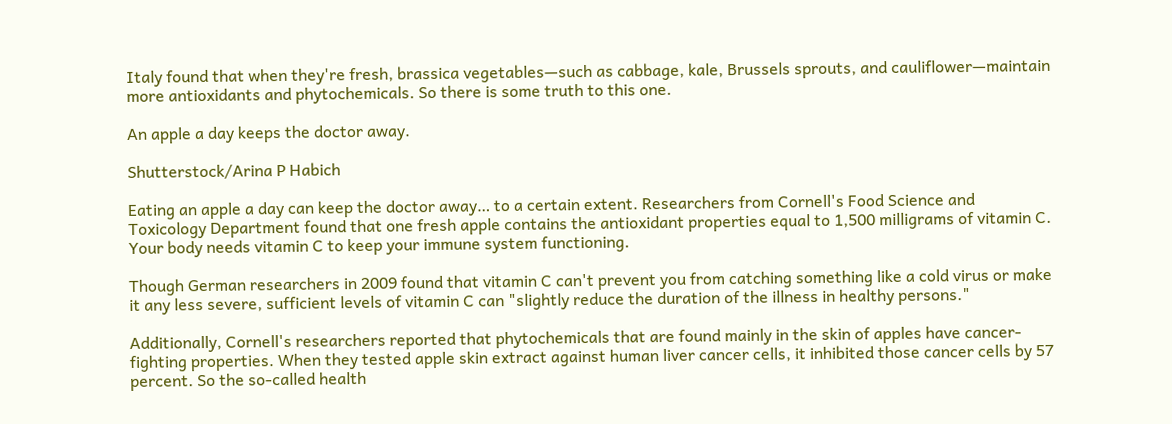Italy found that when they're fresh, brassica vegetables—such as cabbage, kale, Brussels sprouts, and cauliflower—maintain more antioxidants and phytochemicals. So there is some truth to this one.

An apple a day keeps the doctor away.

Shutterstock/Arina P Habich

Eating an apple a day can keep the doctor away… to a certain extent. Researchers from Cornell's Food Science and Toxicology Department found that one fresh apple contains the antioxidant properties equal to 1,500 milligrams of vitamin C.  Your body needs vitamin C to keep your immune system functioning.

Though German researchers in 2009 found that vitamin C can't prevent you from catching something like a cold virus or make it any less severe, sufficient levels of vitamin C can "slightly reduce the duration of the illness in healthy persons."

Additionally, Cornell's researchers reported that phytochemicals that are found mainly in the skin of apples have cancer-fighting properties. When they tested apple skin extract against human liver cancer cells, it inhibited those cancer cells by 57 percent. So the so-called health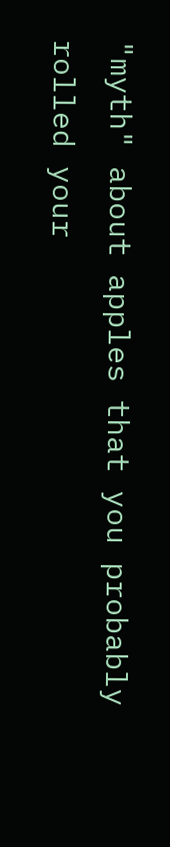"myth" about apples that you probably rolled your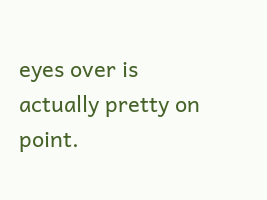eyes over is actually pretty on point.